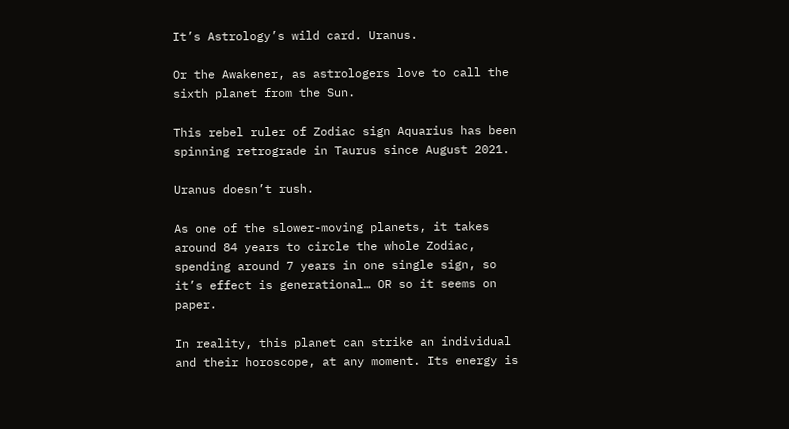It’s Astrology’s wild card. Uranus.

Or the Awakener, as astrologers love to call the sixth planet from the Sun.

This rebel ruler of Zodiac sign Aquarius has been spinning retrograde in Taurus since August 2021.

Uranus doesn’t rush.

As one of the slower-moving planets, it takes around 84 years to circle the whole Zodiac, spending around 7 years in one single sign, so it’s effect is generational… OR so it seems on paper.

In reality, this planet can strike an individual and their horoscope, at any moment. Its energy is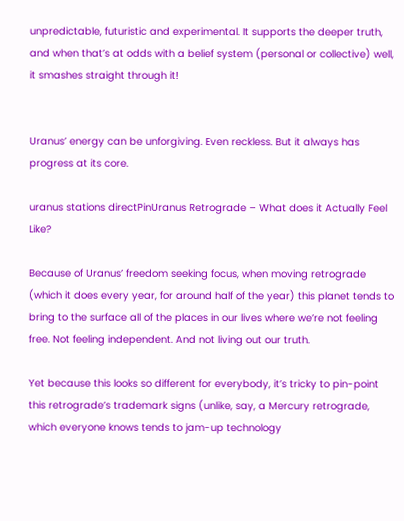unpredictable, futuristic and experimental. It supports the deeper truth, and when that’s at odds with a belief system (personal or collective) well, it smashes straight through it!


Uranus’ energy can be unforgiving. Even reckless. But it always has progress at its core.

uranus stations directPinUranus Retrograde – What does it Actually Feel Like?

Because of Uranus’ freedom seeking focus, when moving retrograde (which it does every year, for around half of the year) this planet tends to bring to the surface all of the places in our lives where we’re not feeling free. Not feeling independent. And not living out our truth.

Yet because this looks so different for everybody, it’s tricky to pin-point this retrograde’s trademark signs (unlike, say, a Mercury retrograde, which everyone knows tends to jam-up technology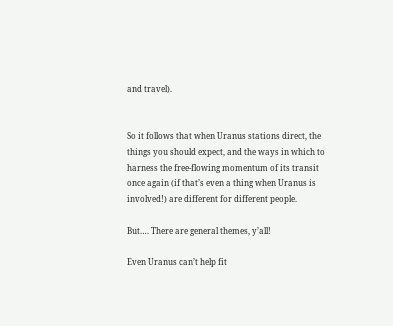and travel).


So it follows that when Uranus stations direct, the things you should expect, and the ways in which to harness the free-flowing momentum of its transit once again (if that’s even a thing when Uranus is involved!) are different for different people.

But…. There are general themes, y’all!

Even Uranus can’t help fit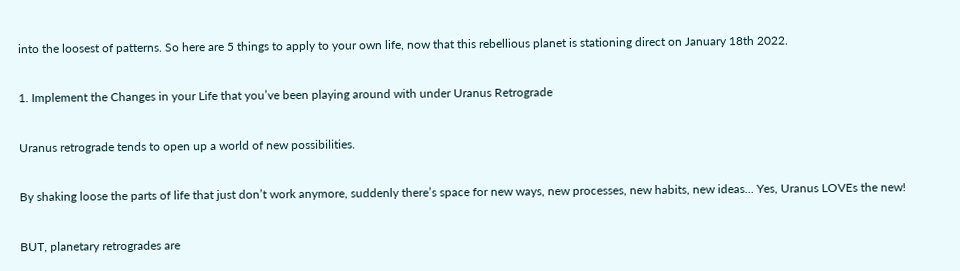into the loosest of patterns. So here are 5 things to apply to your own life, now that this rebellious planet is stationing direct on January 18th 2022.

1. Implement the Changes in your Life that you’ve been playing around with under Uranus Retrograde

Uranus retrograde tends to open up a world of new possibilities.

By shaking loose the parts of life that just don’t work anymore, suddenly there’s space for new ways, new processes, new habits, new ideas… Yes, Uranus LOVEs the new!

BUT, planetary retrogrades are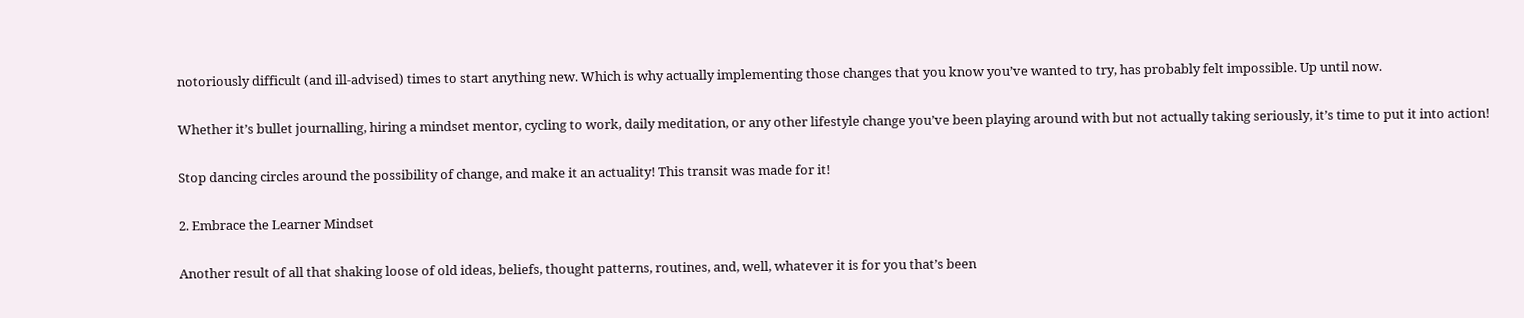notoriously difficult (and ill-advised) times to start anything new. Which is why actually implementing those changes that you know you’ve wanted to try, has probably felt impossible. Up until now.

Whether it’s bullet journalling, hiring a mindset mentor, cycling to work, daily meditation, or any other lifestyle change you’ve been playing around with but not actually taking seriously, it’s time to put it into action!

Stop dancing circles around the possibility of change, and make it an actuality! This transit was made for it!

2. Embrace the Learner Mindset

Another result of all that shaking loose of old ideas, beliefs, thought patterns, routines, and, well, whatever it is for you that’s been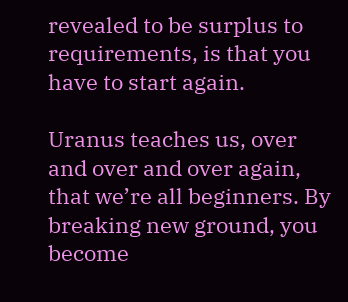revealed to be surplus to requirements, is that you have to start again.

Uranus teaches us, over and over and over again, that we’re all beginners. By breaking new ground, you become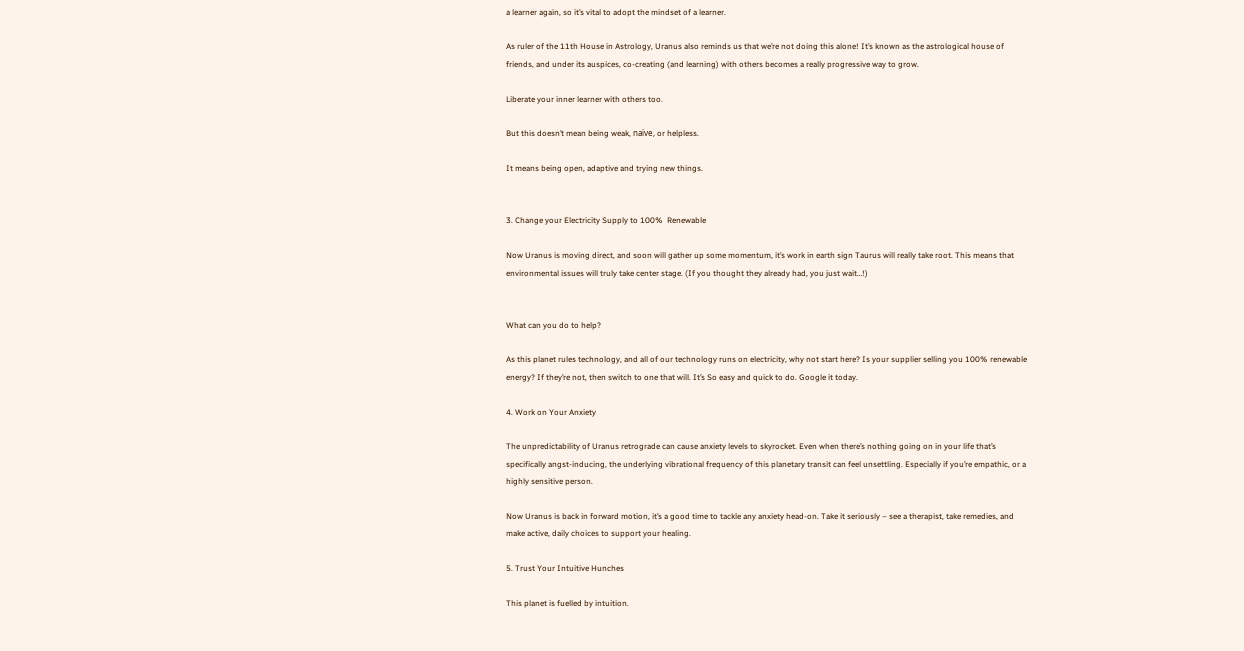a learner again, so it’s vital to adopt the mindset of a learner.

As ruler of the 11th House in Astrology, Uranus also reminds us that we’re not doing this alone! It’s known as the astrological house of friends, and under its auspices, co-creating (and learning) with others becomes a really progressive way to grow.

Liberate your inner learner with others too.

But this doesn’t mean being weak, naïve, or helpless.

It means being open, adaptive and trying new things.


3. Change your Electricity Supply to 100%  Renewable

Now Uranus is moving direct, and soon will gather up some momentum, it’s work in earth sign Taurus will really take root. This means that environmental issues will truly take center stage. (If you thought they already had, you just wait…!)


What can you do to help?

As this planet rules technology, and all of our technology runs on electricity, why not start here? Is your supplier selling you 100% renewable energy? If they’re not, then switch to one that will. It’s So easy and quick to do. Google it today.

4. Work on Your Anxiety

The unpredictability of Uranus retrograde can cause anxiety levels to skyrocket. Even when there’s nothing going on in your life that’s specifically angst-inducing, the underlying vibrational frequency of this planetary transit can feel unsettling. Especially if you’re empathic, or a highly sensitive person.

Now Uranus is back in forward motion, it’s a good time to tackle any anxiety head-on. Take it seriously – see a therapist, take remedies, and make active, daily choices to support your healing.

5. Trust Your Intuitive Hunches

This planet is fuelled by intuition.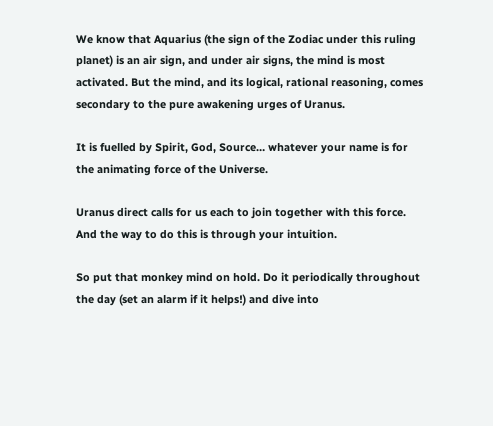We know that Aquarius (the sign of the Zodiac under this ruling planet) is an air sign, and under air signs, the mind is most activated. But the mind, and its logical, rational reasoning, comes secondary to the pure awakening urges of Uranus.

It is fuelled by Spirit, God, Source… whatever your name is for the animating force of the Universe.

Uranus direct calls for us each to join together with this force. And the way to do this is through your intuition.

So put that monkey mind on hold. Do it periodically throughout the day (set an alarm if it helps!) and dive into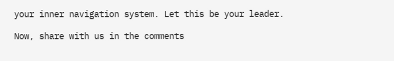your inner navigation system. Let this be your leader.

Now, share with us in the comments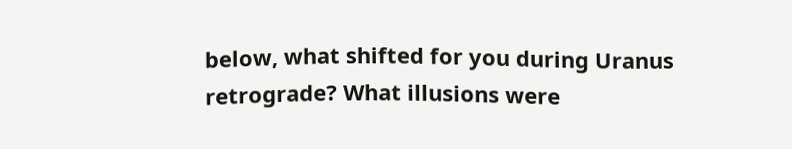below, what shifted for you during Uranus retrograde? What illusions were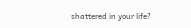shattered in your life?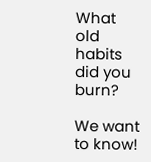What old habits did you burn?

We want to know!